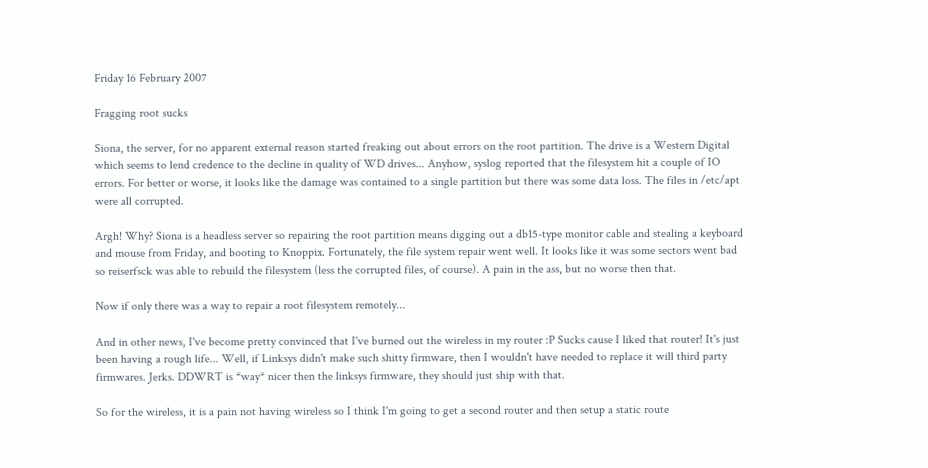Friday 16 February 2007

Fragging root sucks

Siona, the server, for no apparent external reason started freaking out about errors on the root partition. The drive is a Western Digital which seems to lend credence to the decline in quality of WD drives... Anyhow, syslog reported that the filesystem hit a couple of IO errors. For better or worse, it looks like the damage was contained to a single partition but there was some data loss. The files in /etc/apt were all corrupted.

Argh! Why? Siona is a headless server so repairing the root partition means digging out a db15-type monitor cable and stealing a keyboard and mouse from Friday, and booting to Knoppix. Fortunately, the file system repair went well. It looks like it was some sectors went bad so reiserfsck was able to rebuild the filesystem (less the corrupted files, of course). A pain in the ass, but no worse then that.

Now if only there was a way to repair a root filesystem remotely...

And in other news, I've become pretty convinced that I've burned out the wireless in my router :P Sucks cause I liked that router! It's just been having a rough life... Well, if Linksys didn't make such shitty firmware, then I wouldn't have needed to replace it will third party firmwares. Jerks. DDWRT is *way* nicer then the linksys firmware, they should just ship with that.

So for the wireless, it is a pain not having wireless so I think I'm going to get a second router and then setup a static route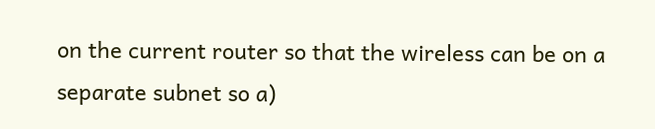on the current router so that the wireless can be on a separate subnet so a)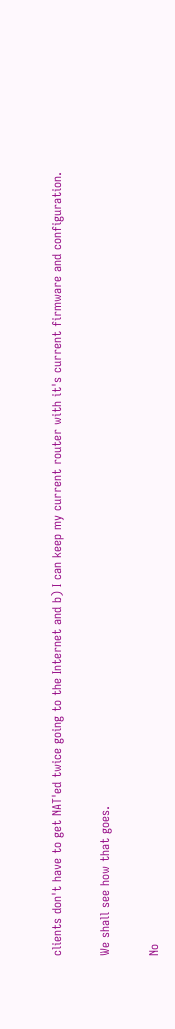clients don't have to get NAT'ed twice going to the Internet and b) I can keep my current router with it's current firmware and configuration.

We shall see how that goes.

No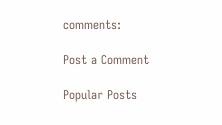comments:

Post a Comment

Popular Posts